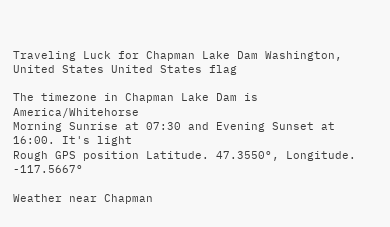Traveling Luck for Chapman Lake Dam Washington, United States United States flag

The timezone in Chapman Lake Dam is America/Whitehorse
Morning Sunrise at 07:30 and Evening Sunset at 16:00. It's light
Rough GPS position Latitude. 47.3550°, Longitude. -117.5667°

Weather near Chapman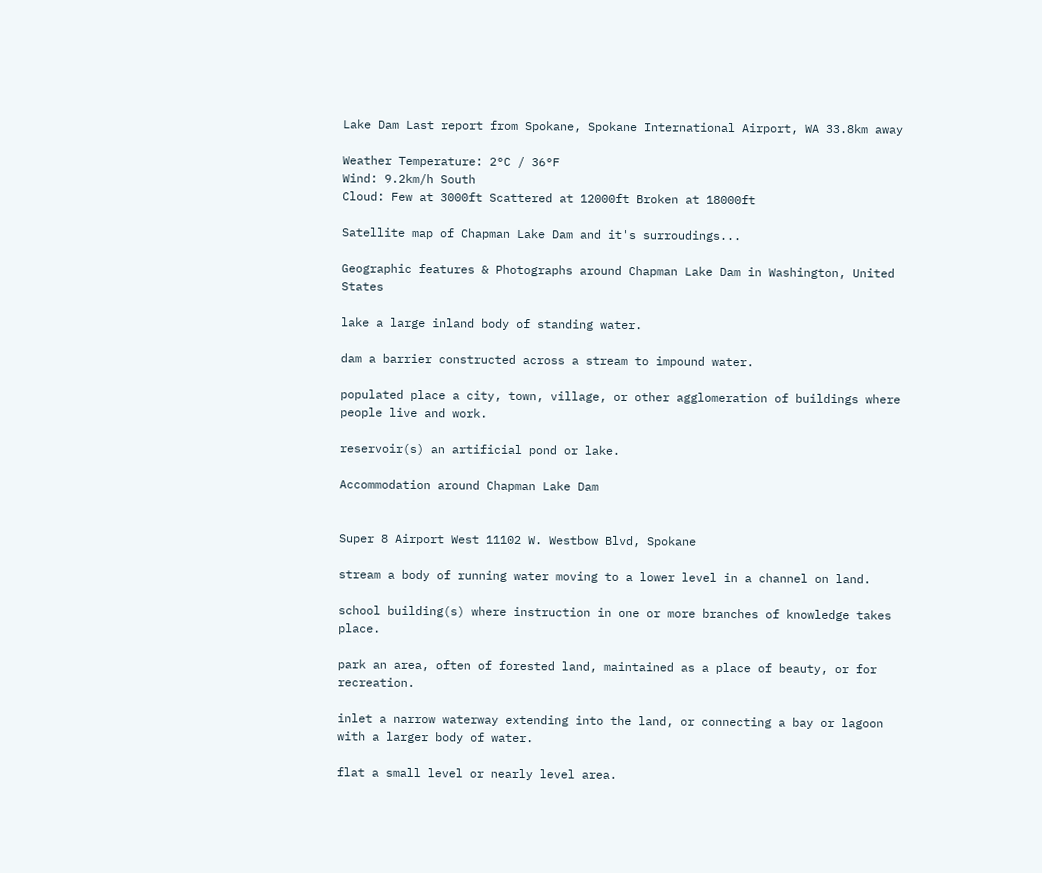Lake Dam Last report from Spokane, Spokane International Airport, WA 33.8km away

Weather Temperature: 2°C / 36°F
Wind: 9.2km/h South
Cloud: Few at 3000ft Scattered at 12000ft Broken at 18000ft

Satellite map of Chapman Lake Dam and it's surroudings...

Geographic features & Photographs around Chapman Lake Dam in Washington, United States

lake a large inland body of standing water.

dam a barrier constructed across a stream to impound water.

populated place a city, town, village, or other agglomeration of buildings where people live and work.

reservoir(s) an artificial pond or lake.

Accommodation around Chapman Lake Dam


Super 8 Airport West 11102 W. Westbow Blvd, Spokane

stream a body of running water moving to a lower level in a channel on land.

school building(s) where instruction in one or more branches of knowledge takes place.

park an area, often of forested land, maintained as a place of beauty, or for recreation.

inlet a narrow waterway extending into the land, or connecting a bay or lagoon with a larger body of water.

flat a small level or nearly level area.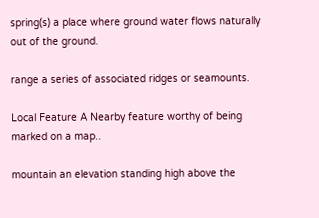spring(s) a place where ground water flows naturally out of the ground.

range a series of associated ridges or seamounts.

Local Feature A Nearby feature worthy of being marked on a map..

mountain an elevation standing high above the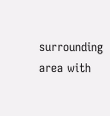surrounding area with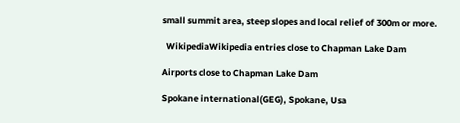small summit area, steep slopes and local relief of 300m or more.

  WikipediaWikipedia entries close to Chapman Lake Dam

Airports close to Chapman Lake Dam

Spokane international(GEG), Spokane, Usa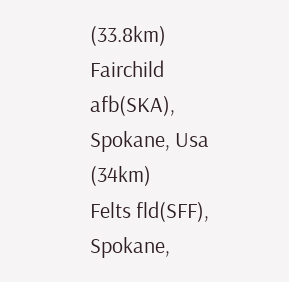(33.8km)
Fairchild afb(SKA), Spokane, Usa (34km)
Felts fld(SFF), Spokane,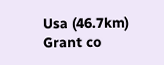Usa (46.7km)
Grant co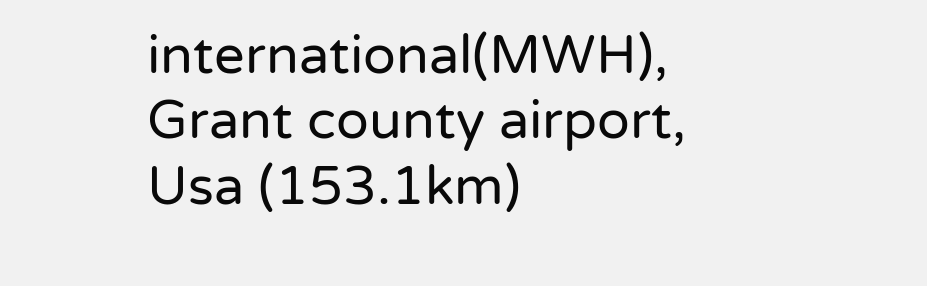international(MWH), Grant county airport, Usa (153.1km)